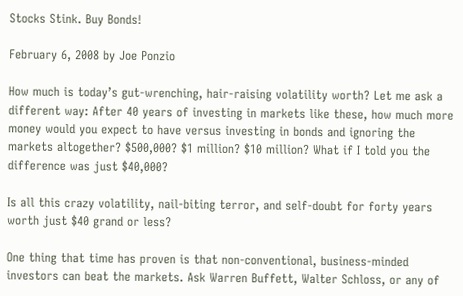Stocks Stink. Buy Bonds!

February 6, 2008 by Joe Ponzio

How much is today’s gut-wrenching, hair-raising volatility worth? Let me ask a different way: After 40 years of investing in markets like these, how much more money would you expect to have versus investing in bonds and ignoring the markets altogether? $500,000? $1 million? $10 million? What if I told you the difference was just $40,000?

Is all this crazy volatility, nail-biting terror, and self-doubt for forty years worth just $40 grand or less?

One thing that time has proven is that non-conventional, business-minded investors can beat the markets. Ask Warren Buffett, Walter Schloss, or any of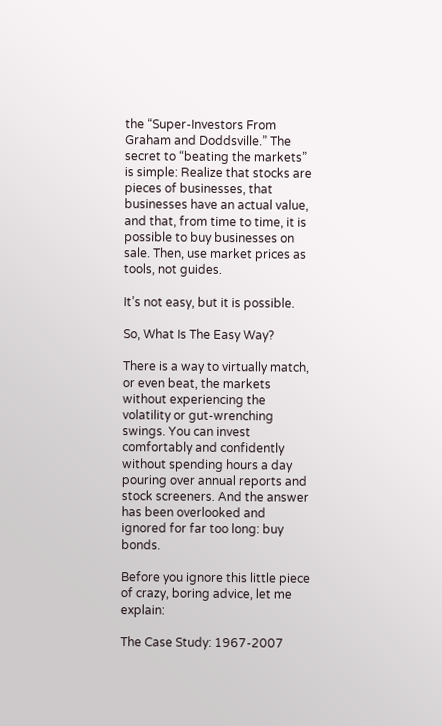the “Super-Investors From Graham and Doddsville.” The secret to “beating the markets” is simple: Realize that stocks are pieces of businesses, that businesses have an actual value, and that, from time to time, it is possible to buy businesses on sale. Then, use market prices as tools, not guides.

It’s not easy, but it is possible.

So, What Is The Easy Way?

There is a way to virtually match, or even beat, the markets without experiencing the volatility or gut-wrenching swings. You can invest comfortably and confidently without spending hours a day pouring over annual reports and stock screeners. And the answer has been overlooked and ignored for far too long: buy bonds.

Before you ignore this little piece of crazy, boring advice, let me explain:

The Case Study: 1967-2007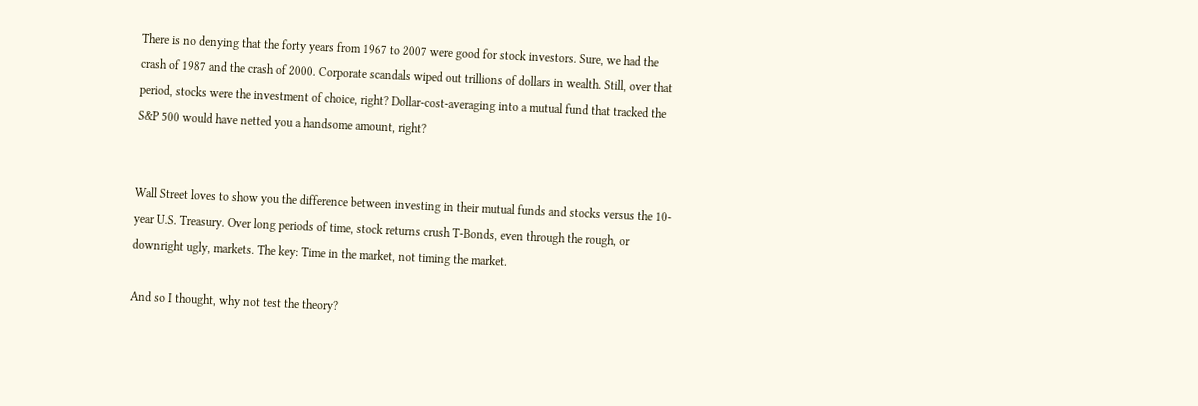There is no denying that the forty years from 1967 to 2007 were good for stock investors. Sure, we had the crash of 1987 and the crash of 2000. Corporate scandals wiped out trillions of dollars in wealth. Still, over that period, stocks were the investment of choice, right? Dollar-cost-averaging into a mutual fund that tracked the S&P 500 would have netted you a handsome amount, right?


Wall Street loves to show you the difference between investing in their mutual funds and stocks versus the 10-year U.S. Treasury. Over long periods of time, stock returns crush T-Bonds, even through the rough, or downright ugly, markets. The key: Time in the market, not timing the market.

And so I thought, why not test the theory?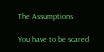The Assumptions

You have to be scared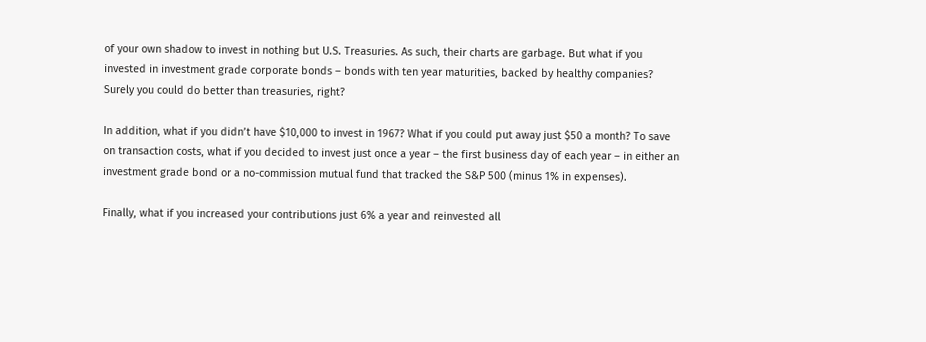of your own shadow to invest in nothing but U.S. Treasuries. As such, their charts are garbage. But what if you invested in investment grade corporate bonds – bonds with ten year maturities, backed by healthy companies? Surely you could do better than treasuries, right?

In addition, what if you didn’t have $10,000 to invest in 1967? What if you could put away just $50 a month? To save on transaction costs, what if you decided to invest just once a year – the first business day of each year – in either an investment grade bond or a no-commission mutual fund that tracked the S&P 500 (minus 1% in expenses).

Finally, what if you increased your contributions just 6% a year and reinvested all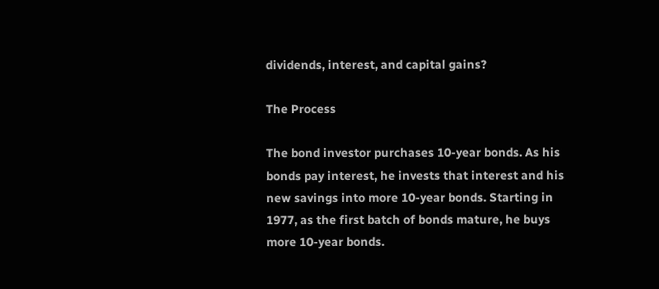dividends, interest, and capital gains?

The Process

The bond investor purchases 10-year bonds. As his bonds pay interest, he invests that interest and his new savings into more 10-year bonds. Starting in 1977, as the first batch of bonds mature, he buys more 10-year bonds.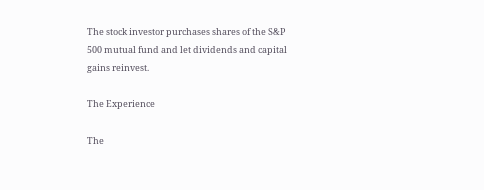The stock investor purchases shares of the S&P 500 mutual fund and let dividends and capital gains reinvest.

The Experience

The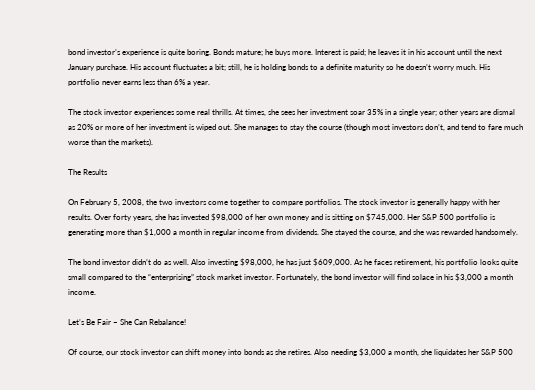bond investor’s experience is quite boring. Bonds mature; he buys more. Interest is paid; he leaves it in his account until the next January purchase. His account fluctuates a bit; still, he is holding bonds to a definite maturity so he doesn’t worry much. His portfolio never earns less than 6% a year.

The stock investor experiences some real thrills. At times, she sees her investment soar 35% in a single year; other years are dismal as 20% or more of her investment is wiped out. She manages to stay the course (though most investors don’t, and tend to fare much worse than the markets).

The Results

On February 5, 2008, the two investors come together to compare portfolios. The stock investor is generally happy with her results. Over forty years, she has invested $98,000 of her own money and is sitting on $745,000. Her S&P 500 portfolio is generating more than $1,000 a month in regular income from dividends. She stayed the course, and she was rewarded handsomely.

The bond investor didn’t do as well. Also investing $98,000, he has just $609,000. As he faces retirement, his portfolio looks quite small compared to the “enterprising” stock market investor. Fortunately, the bond investor will find solace in his $3,000 a month income.

Let’s Be Fair – She Can Rebalance!

Of course, our stock investor can shift money into bonds as she retires. Also needing $3,000 a month, she liquidates her S&P 500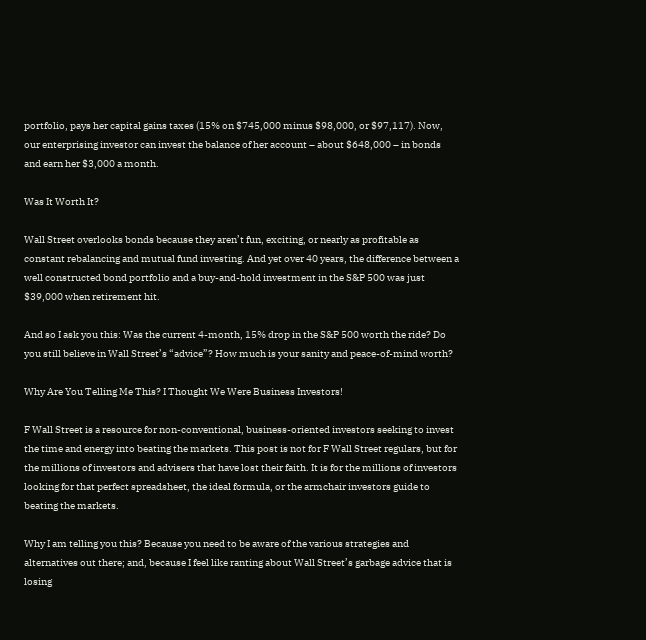portfolio, pays her capital gains taxes (15% on $745,000 minus $98,000, or $97,117). Now, our enterprising investor can invest the balance of her account – about $648,000 – in bonds and earn her $3,000 a month.

Was It Worth It?

Wall Street overlooks bonds because they aren’t fun, exciting, or nearly as profitable as constant rebalancing and mutual fund investing. And yet over 40 years, the difference between a well constructed bond portfolio and a buy-and-hold investment in the S&P 500 was just $39,000 when retirement hit.

And so I ask you this: Was the current 4-month, 15% drop in the S&P 500 worth the ride? Do you still believe in Wall Street’s “advice”? How much is your sanity and peace-of-mind worth?

Why Are You Telling Me This? I Thought We Were Business Investors!

F Wall Street is a resource for non-conventional, business-oriented investors seeking to invest the time and energy into beating the markets. This post is not for F Wall Street regulars, but for the millions of investors and advisers that have lost their faith. It is for the millions of investors looking for that perfect spreadsheet, the ideal formula, or the armchair investors guide to beating the markets.

Why I am telling you this? Because you need to be aware of the various strategies and alternatives out there; and, because I feel like ranting about Wall Street’s garbage advice that is losing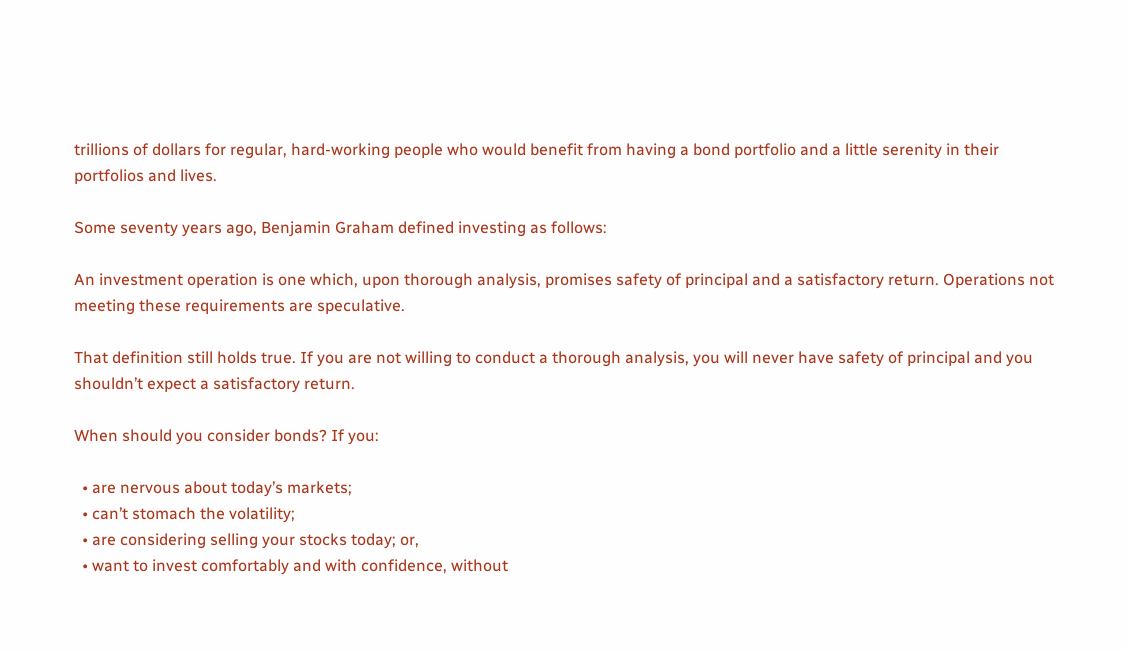trillions of dollars for regular, hard-working people who would benefit from having a bond portfolio and a little serenity in their portfolios and lives.

Some seventy years ago, Benjamin Graham defined investing as follows:

An investment operation is one which, upon thorough analysis, promises safety of principal and a satisfactory return. Operations not meeting these requirements are speculative.

That definition still holds true. If you are not willing to conduct a thorough analysis, you will never have safety of principal and you shouldn’t expect a satisfactory return.

When should you consider bonds? If you:

  • are nervous about today’s markets;
  • can’t stomach the volatility;
  • are considering selling your stocks today; or,
  • want to invest comfortably and with confidence, without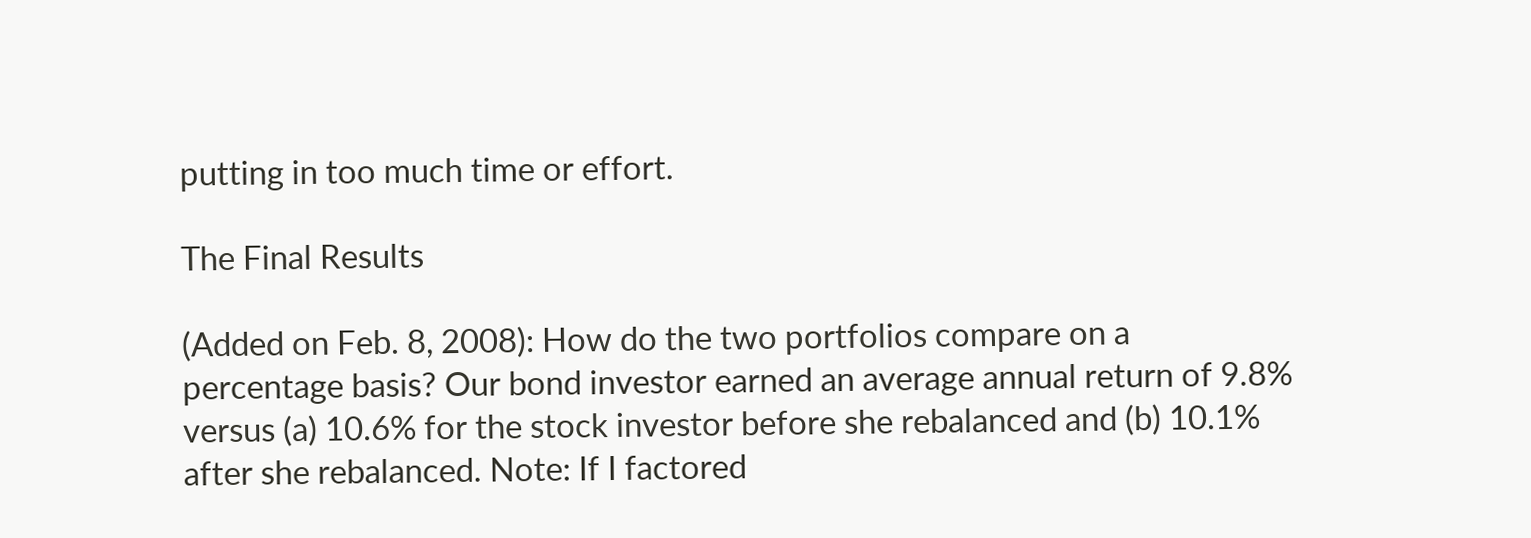putting in too much time or effort.

The Final Results

(Added on Feb. 8, 2008): How do the two portfolios compare on a percentage basis? Our bond investor earned an average annual return of 9.8% versus (a) 10.6% for the stock investor before she rebalanced and (b) 10.1% after she rebalanced. Note: If I factored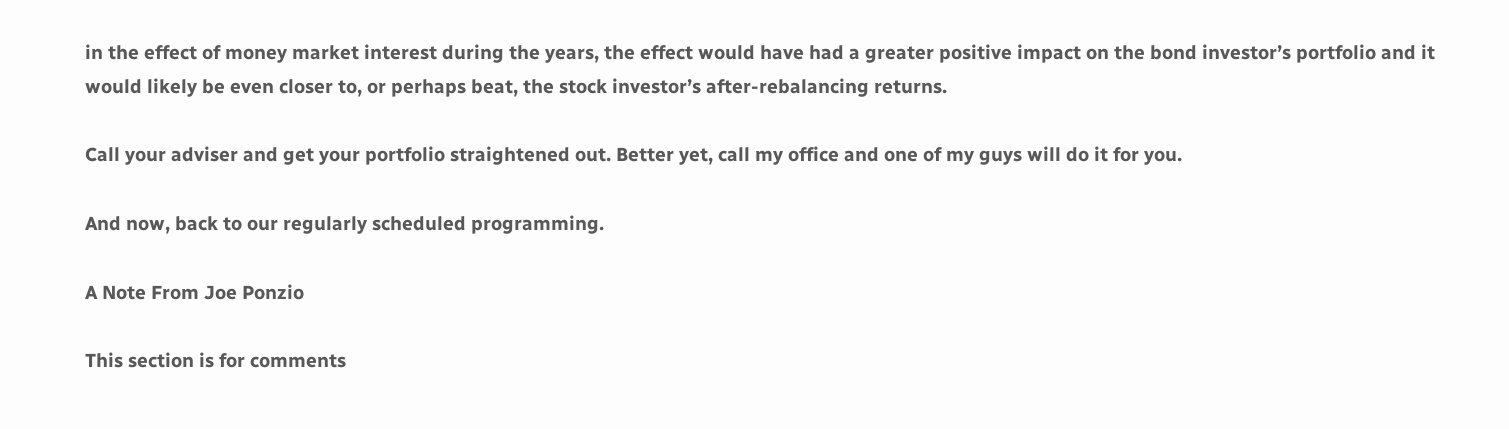in the effect of money market interest during the years, the effect would have had a greater positive impact on the bond investor’s portfolio and it would likely be even closer to, or perhaps beat, the stock investor’s after-rebalancing returns.

Call your adviser and get your portfolio straightened out. Better yet, call my office and one of my guys will do it for you.

And now, back to our regularly scheduled programming.

A Note From Joe Ponzio

This section is for comments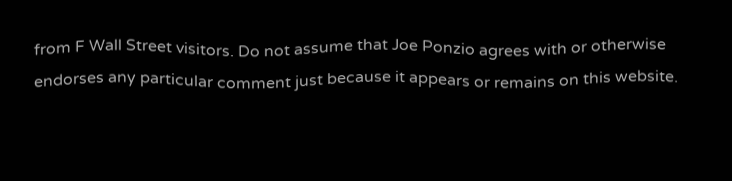from F Wall Street visitors. Do not assume that Joe Ponzio agrees with or otherwise endorses any particular comment just because it appears or remains on this website.